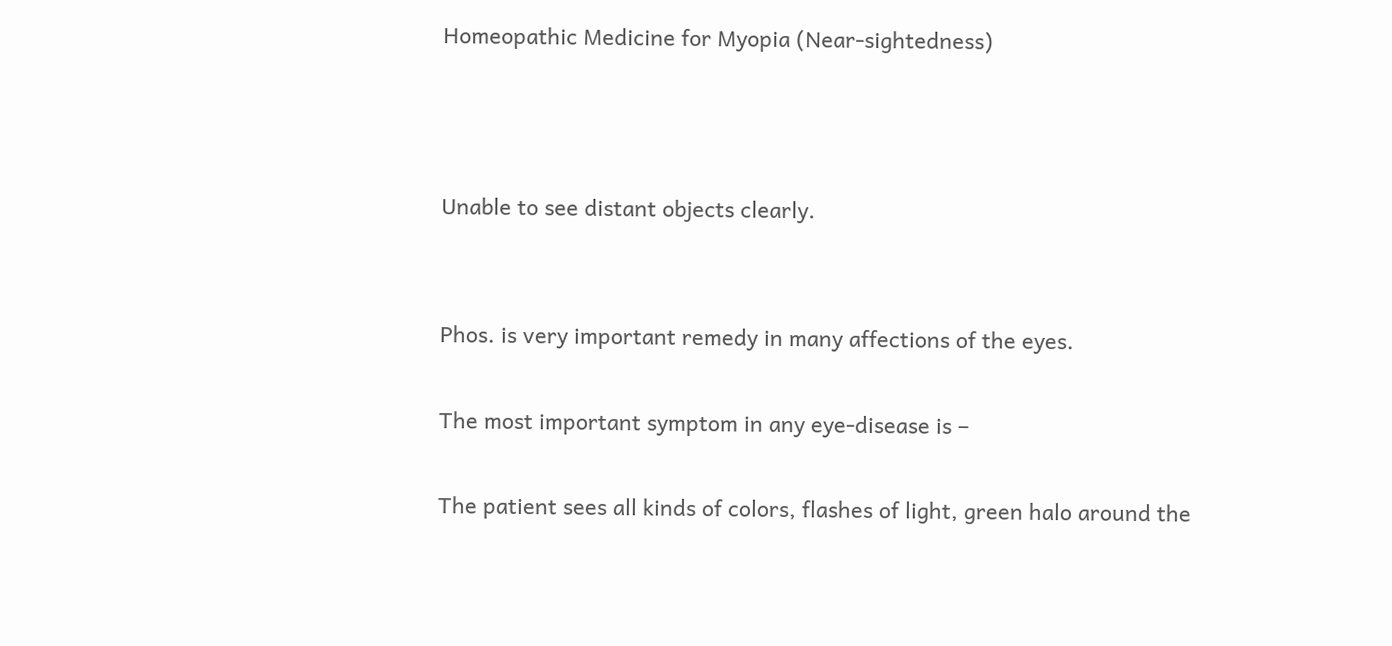Homeopathic Medicine for Myopia (Near-sightedness)



Unable to see distant objects clearly.


Phos. is very important remedy in many affections of the eyes.

The most important symptom in any eye-disease is –

The patient sees all kinds of colors, flashes of light, green halo around the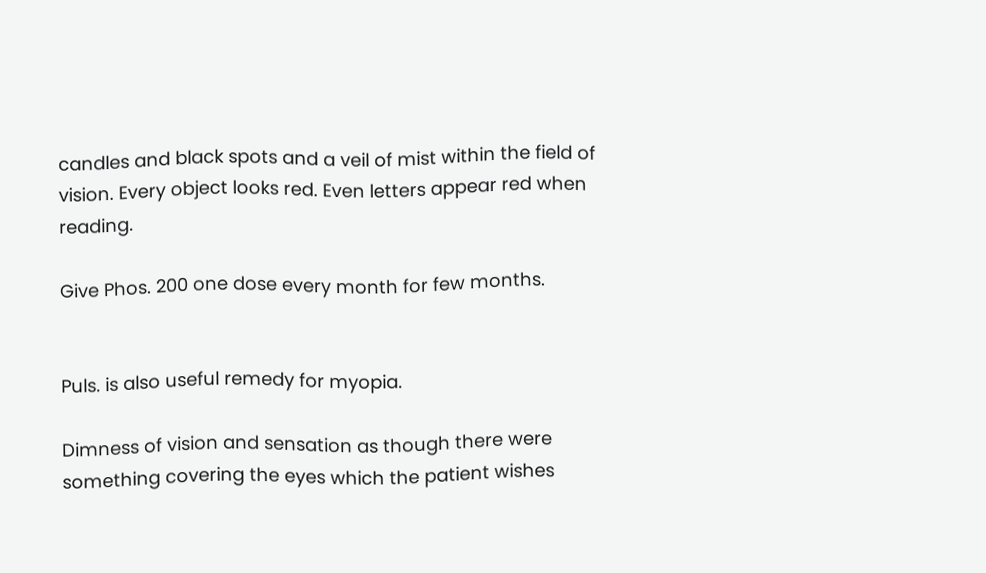candles and black spots and a veil of mist within the field of vision. Every object looks red. Even letters appear red when reading.

Give Phos. 200 one dose every month for few months.


Puls. is also useful remedy for myopia.

Dimness of vision and sensation as though there were something covering the eyes which the patient wishes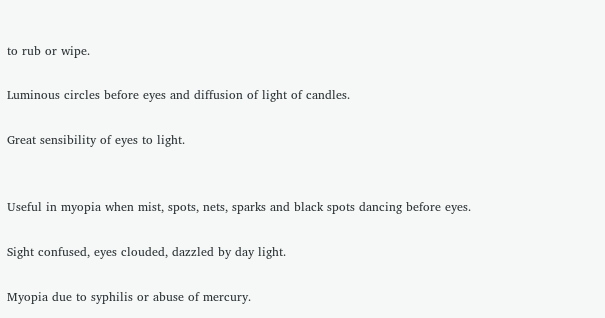to rub or wipe.

Luminous circles before eyes and diffusion of light of candles.

Great sensibility of eyes to light.


Useful in myopia when mist, spots, nets, sparks and black spots dancing before eyes.

Sight confused, eyes clouded, dazzled by day light.

Myopia due to syphilis or abuse of mercury.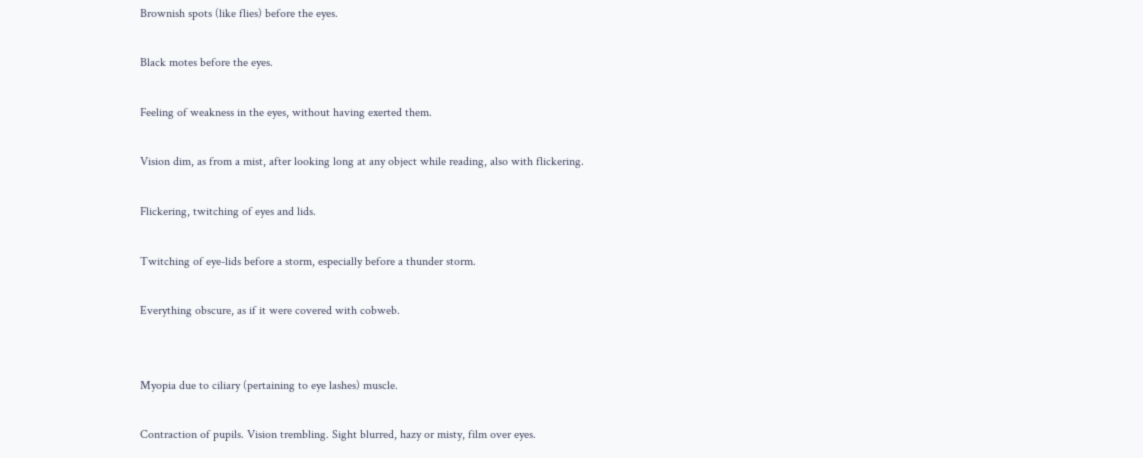Brownish spots (like flies) before the eyes.

Black motes before the eyes.

Feeling of weakness in the eyes, without having exerted them.

Vision dim, as from a mist, after looking long at any object while reading, also with flickering.

Flickering, twitching of eyes and lids.

Twitching of eye-lids before a storm, especially before a thunder storm.

Everything obscure, as if it were covered with cobweb.


Myopia due to ciliary (pertaining to eye lashes) muscle.

Contraction of pupils. Vision trembling. Sight blurred, hazy or misty, film over eyes.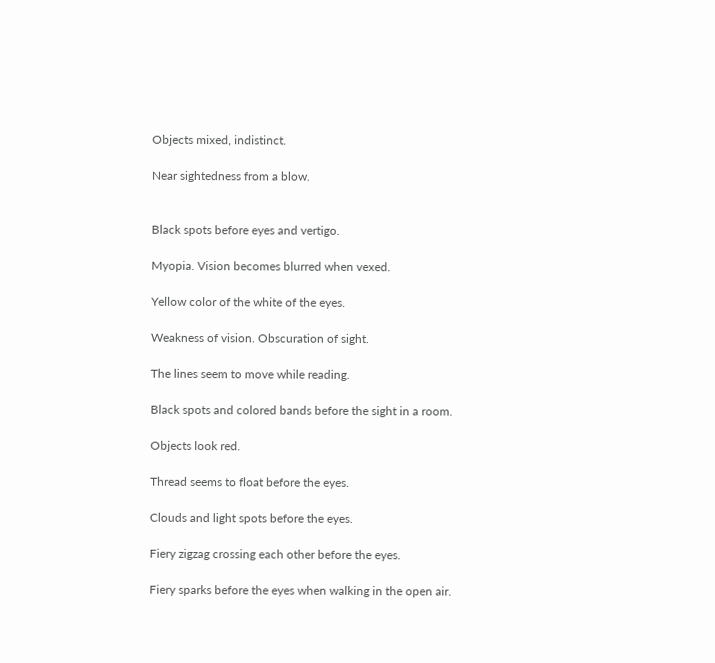Objects mixed, indistinct.

Near sightedness from a blow.


Black spots before eyes and vertigo.

Myopia. Vision becomes blurred when vexed.

Yellow color of the white of the eyes.

Weakness of vision. Obscuration of sight.

The lines seem to move while reading.

Black spots and colored bands before the sight in a room.

Objects look red.

Thread seems to float before the eyes.

Clouds and light spots before the eyes.

Fiery zigzag crossing each other before the eyes.

Fiery sparks before the eyes when walking in the open air.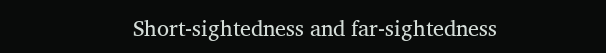Short-sightedness and far-sightedness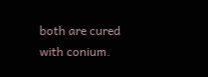both are cured with conium.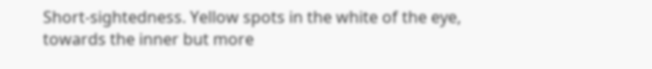Short-sightedness. Yellow spots in the white of the eye, towards the inner but more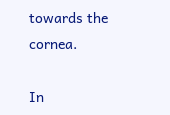towards the cornea.

In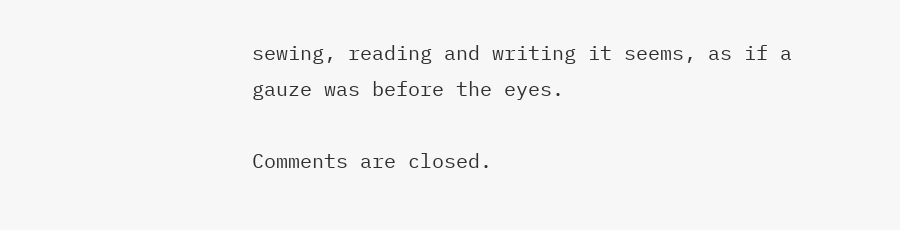sewing, reading and writing it seems, as if a gauze was before the eyes.

Comments are closed.